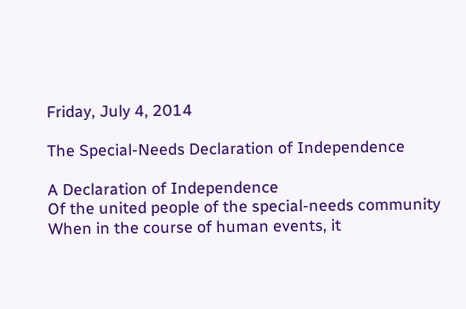Friday, July 4, 2014

The Special-Needs Declaration of Independence

A Declaration of Independence
Of the united people of the special-needs community
When in the course of human events, it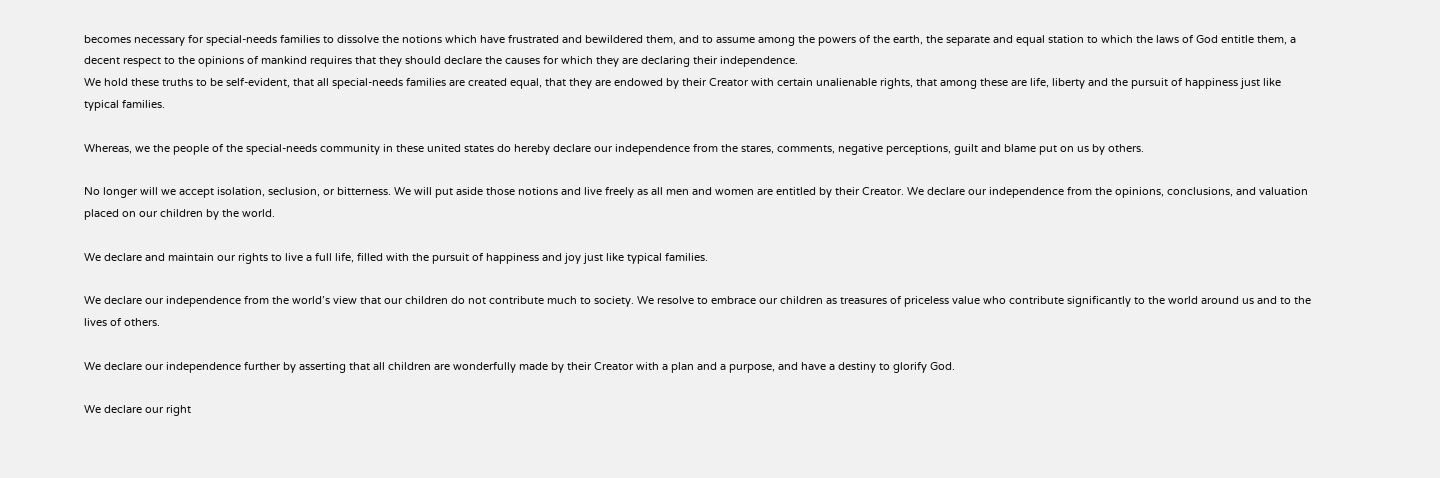becomes necessary for special-needs families to dissolve the notions which have frustrated and bewildered them, and to assume among the powers of the earth, the separate and equal station to which the laws of God entitle them, a decent respect to the opinions of mankind requires that they should declare the causes for which they are declaring their independence.
We hold these truths to be self-evident, that all special-needs families are created equal, that they are endowed by their Creator with certain unalienable rights, that among these are life, liberty and the pursuit of happiness just like typical families.

Whereas, we the people of the special-needs community in these united states do hereby declare our independence from the stares, comments, negative perceptions, guilt and blame put on us by others.

No longer will we accept isolation, seclusion, or bitterness. We will put aside those notions and live freely as all men and women are entitled by their Creator. We declare our independence from the opinions, conclusions, and valuation placed on our children by the world.

We declare and maintain our rights to live a full life, filled with the pursuit of happiness and joy just like typical families.

We declare our independence from the world’s view that our children do not contribute much to society. We resolve to embrace our children as treasures of priceless value who contribute significantly to the world around us and to the lives of others.

We declare our independence further by asserting that all children are wonderfully made by their Creator with a plan and a purpose, and have a destiny to glorify God.

We declare our right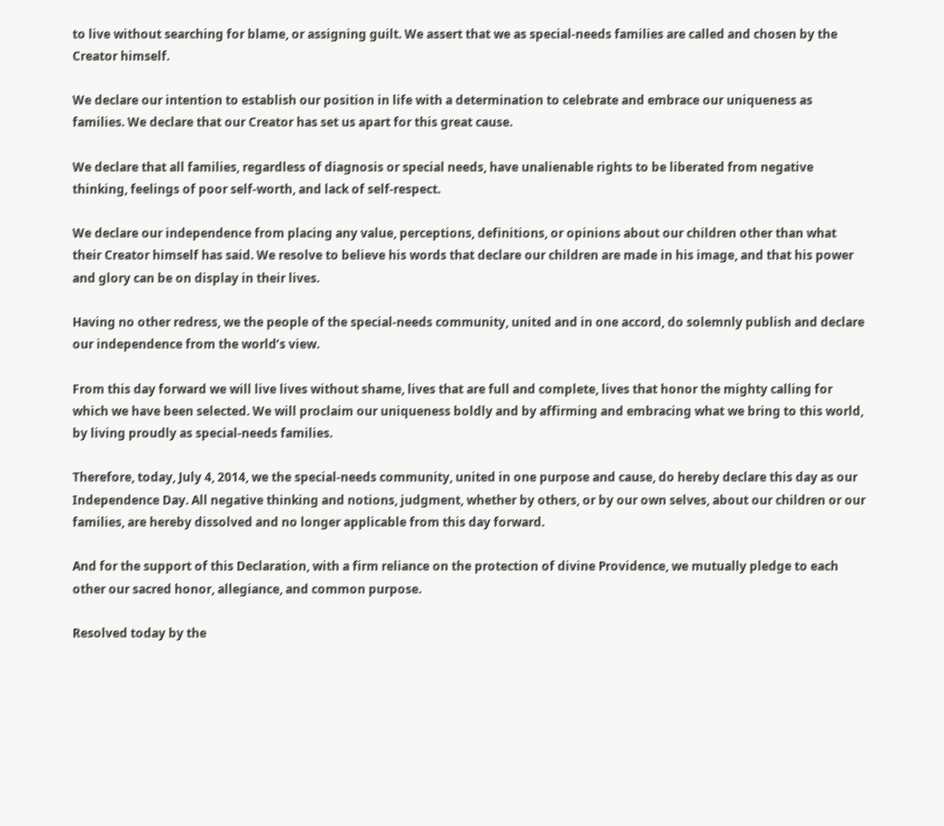to live without searching for blame, or assigning guilt. We assert that we as special-needs families are called and chosen by the Creator himself.

We declare our intention to establish our position in life with a determination to celebrate and embrace our uniqueness as families. We declare that our Creator has set us apart for this great cause.

We declare that all families, regardless of diagnosis or special needs, have unalienable rights to be liberated from negative thinking, feelings of poor self-worth, and lack of self-respect.

We declare our independence from placing any value, perceptions, definitions, or opinions about our children other than what their Creator himself has said. We resolve to believe his words that declare our children are made in his image, and that his power and glory can be on display in their lives.

Having no other redress, we the people of the special-needs community, united and in one accord, do solemnly publish and declare our independence from the world’s view.

From this day forward we will live lives without shame, lives that are full and complete, lives that honor the mighty calling for which we have been selected. We will proclaim our uniqueness boldly and by affirming and embracing what we bring to this world, by living proudly as special-needs families.

Therefore, today, July 4, 2014, we the special-needs community, united in one purpose and cause, do hereby declare this day as our Independence Day. All negative thinking and notions, judgment, whether by others, or by our own selves, about our children or our families, are hereby dissolved and no longer applicable from this day forward.

And for the support of this Declaration, with a firm reliance on the protection of divine Providence, we mutually pledge to each other our sacred honor, allegiance, and common purpose.

Resolved today by the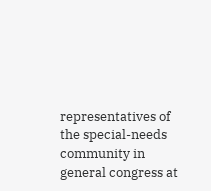representatives of the special-needs community in general congress at